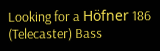Looking for a Höfner 186 (Telecaster) Bass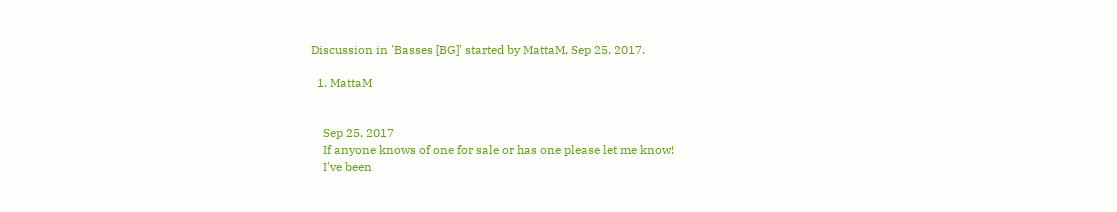Discussion in 'Basses [BG]' started by MattaM, Sep 25, 2017.

  1. MattaM


    Sep 25, 2017
    If anyone knows of one for sale or has one please let me know!
    I've been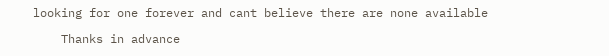looking for one forever and cant believe there are none available

    Thanks in advance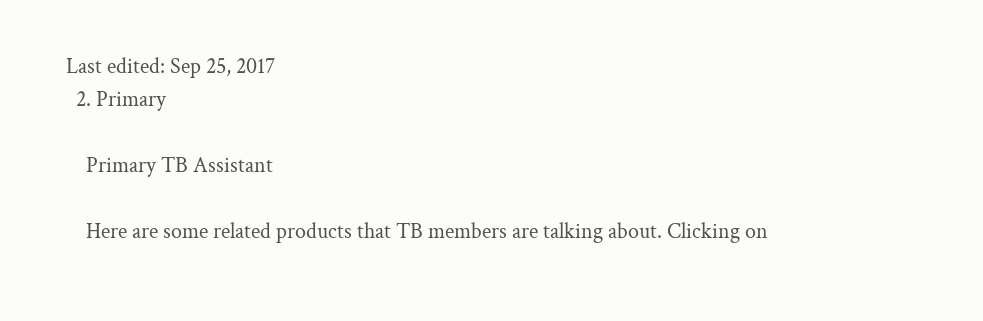Last edited: Sep 25, 2017
  2. Primary

    Primary TB Assistant

    Here are some related products that TB members are talking about. Clicking on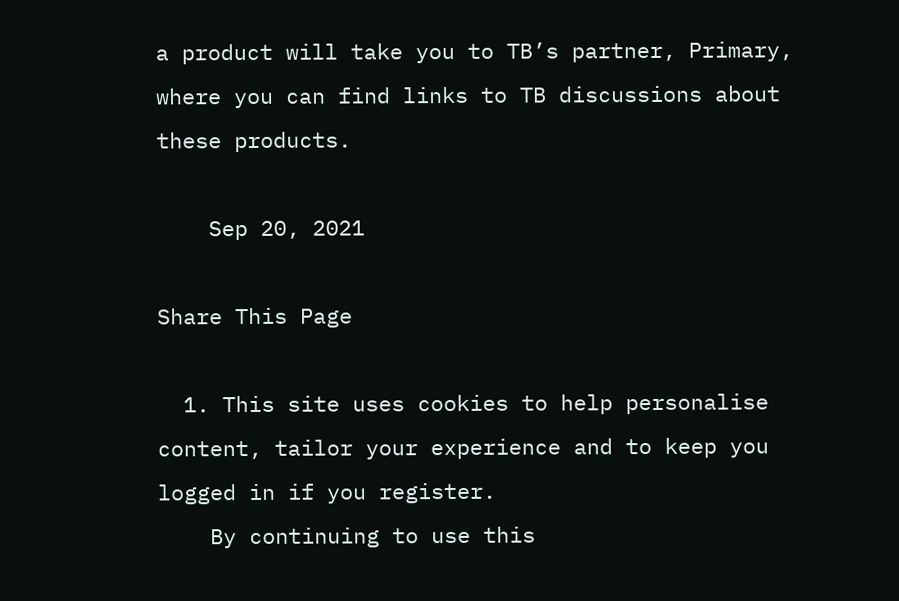a product will take you to TB’s partner, Primary, where you can find links to TB discussions about these products.

    Sep 20, 2021

Share This Page

  1. This site uses cookies to help personalise content, tailor your experience and to keep you logged in if you register.
    By continuing to use this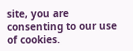site, you are consenting to our use of cookies.